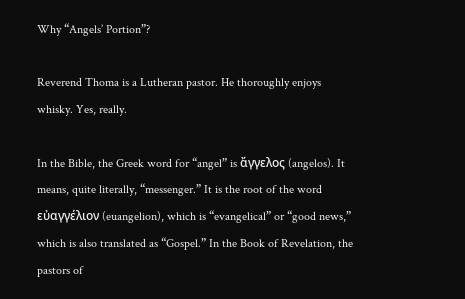Why “Angels’ Portion”?

Reverend Thoma is a Lutheran pastor. He thoroughly enjoys whisky. Yes, really.

In the Bible, the Greek word for “angel” is ἄγγελος (angelos). It means, quite literally, “messenger.” It is the root of the word εὐαγγέλιον (euangelion), which is “evangelical” or “good news,” which is also translated as “Gospel.” In the Book of Revelation, the pastors of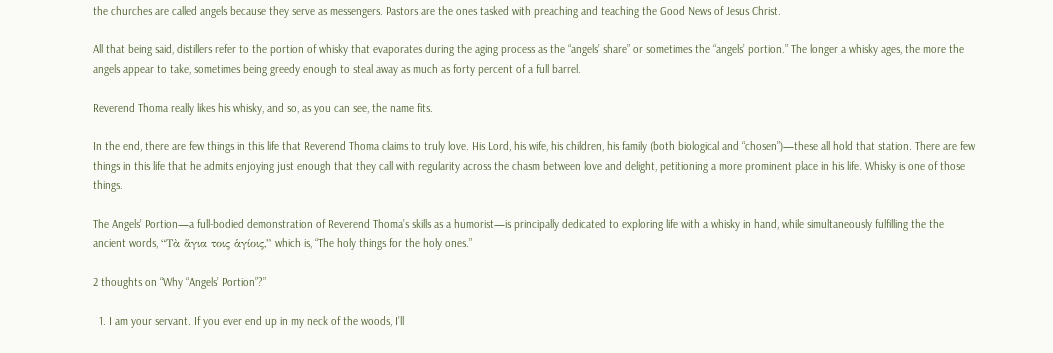the churches are called angels because they serve as messengers. Pastors are the ones tasked with preaching and teaching the Good News of Jesus Christ.

All that being said, distillers refer to the portion of whisky that evaporates during the aging process as the “angels’ share” or sometimes the “angels’ portion.” The longer a whisky ages, the more the angels appear to take, sometimes being greedy enough to steal away as much as forty percent of a full barrel.

Reverend Thoma really likes his whisky, and so, as you can see, the name fits.

In the end, there are few things in this life that Reverend Thoma claims to truly love. His Lord, his wife, his children, his family (both biological and “chosen”)—these all hold that station. There are few things in this life that he admits enjoying just enough that they call with regularity across the chasm between love and delight, petitioning a more prominent place in his life. Whisky is one of those things.

The Angels’ Portion—a full-bodied demonstration of Reverend Thoma’s skills as a humorist—is principally dedicated to exploring life with a whisky in hand, while simultaneously fulfilling the the ancient words, “Τὰ ἅγια τοις ἁγίοις,” which is, “The holy things for the holy ones.”

2 thoughts on “Why “Angels’ Portion”?”

  1. I am your servant. If you ever end up in my neck of the woods, I’ll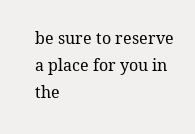be sure to reserve a place for you in the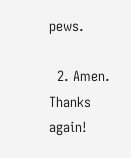pews.

  2. Amen. Thanks again!